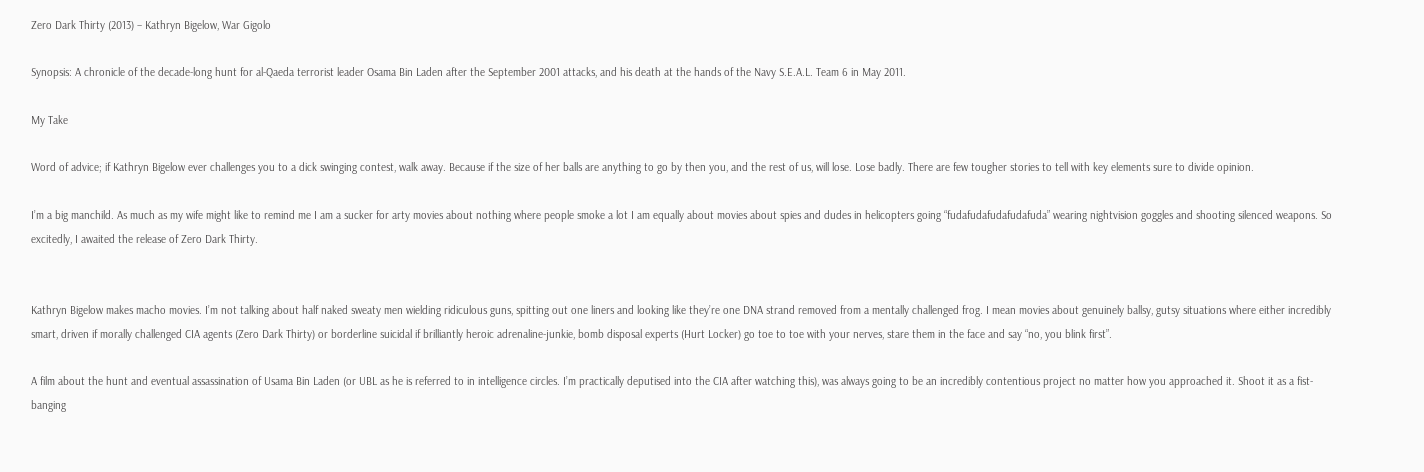Zero Dark Thirty (2013) – Kathryn Bigelow, War Gigolo

Synopsis: A chronicle of the decade-long hunt for al-Qaeda terrorist leader Osama Bin Laden after the September 2001 attacks, and his death at the hands of the Navy S.E.A.L. Team 6 in May 2011.

My Take

Word of advice; if Kathryn Bigelow ever challenges you to a dick swinging contest, walk away. Because if the size of her balls are anything to go by then you, and the rest of us, will lose. Lose badly. There are few tougher stories to tell with key elements sure to divide opinion.

I’m a big manchild. As much as my wife might like to remind me I am a sucker for arty movies about nothing where people smoke a lot I am equally about movies about spies and dudes in helicopters going “fudafudafudafudafuda” wearing nightvision goggles and shooting silenced weapons. So excitedly, I awaited the release of Zero Dark Thirty.


Kathryn Bigelow makes macho movies. I’m not talking about half naked sweaty men wielding ridiculous guns, spitting out one liners and looking like they’re one DNA strand removed from a mentally challenged frog. I mean movies about genuinely ballsy, gutsy situations where either incredibly smart, driven if morally challenged CIA agents (Zero Dark Thirty) or borderline suicidal if brilliantly heroic adrenaline-junkie, bomb disposal experts (Hurt Locker) go toe to toe with your nerves, stare them in the face and say “no, you blink first”.

A film about the hunt and eventual assassination of Usama Bin Laden (or UBL as he is referred to in intelligence circles. I’m practically deputised into the CIA after watching this), was always going to be an incredibly contentious project no matter how you approached it. Shoot it as a fist-banging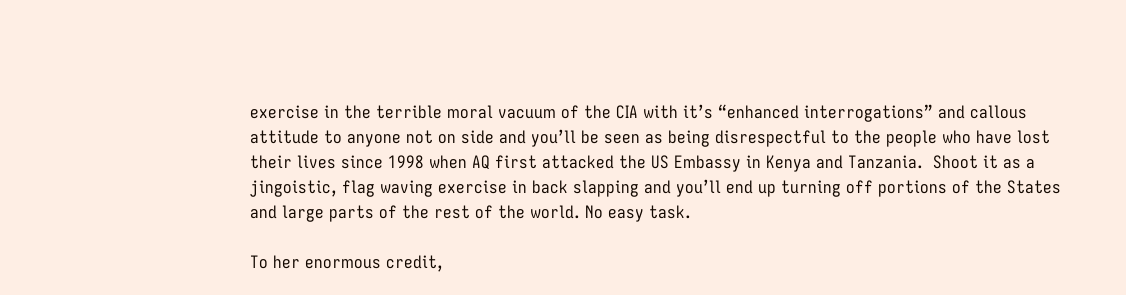exercise in the terrible moral vacuum of the CIA with it’s “enhanced interrogations” and callous attitude to anyone not on side and you’ll be seen as being disrespectful to the people who have lost their lives since 1998 when AQ first attacked the US Embassy in Kenya and Tanzania.  Shoot it as a jingoistic, flag waving exercise in back slapping and you’ll end up turning off portions of the States and large parts of the rest of the world. No easy task.

To her enormous credit,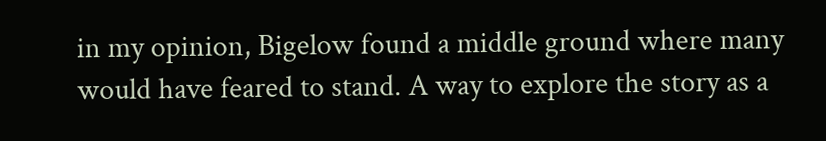in my opinion, Bigelow found a middle ground where many would have feared to stand. A way to explore the story as a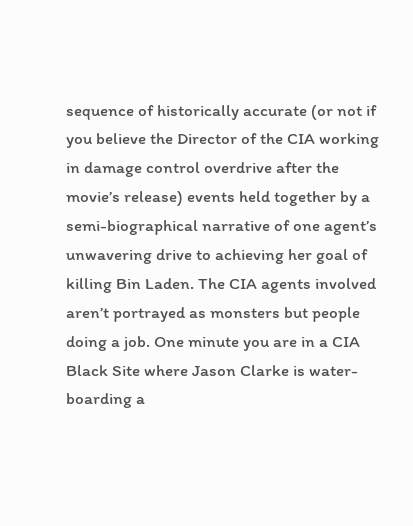sequence of historically accurate (or not if you believe the Director of the CIA working in damage control overdrive after the movie’s release) events held together by a semi-biographical narrative of one agent’s unwavering drive to achieving her goal of killing Bin Laden. The CIA agents involved aren’t portrayed as monsters but people doing a job. One minute you are in a CIA Black Site where Jason Clarke is water-boarding a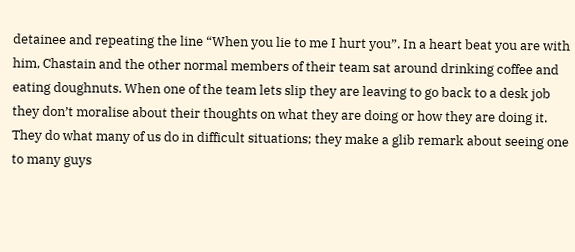detainee and repeating the line “When you lie to me I hurt you”. In a heart beat you are with him, Chastain and the other normal members of their team sat around drinking coffee and eating doughnuts. When one of the team lets slip they are leaving to go back to a desk job they don’t moralise about their thoughts on what they are doing or how they are doing it. They do what many of us do in difficult situations; they make a glib remark about seeing one to many guys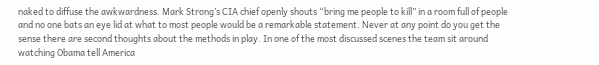naked to diffuse the awkwardness. Mark Strong’s CIA chief openly shouts “bring me people to kill” in a room full of people and no one bats an eye lid at what to most people would be a remarkable statement. Never at any point do you get the sense there are second thoughts about the methods in play. In one of the most discussed scenes the team sit around watching Obama tell America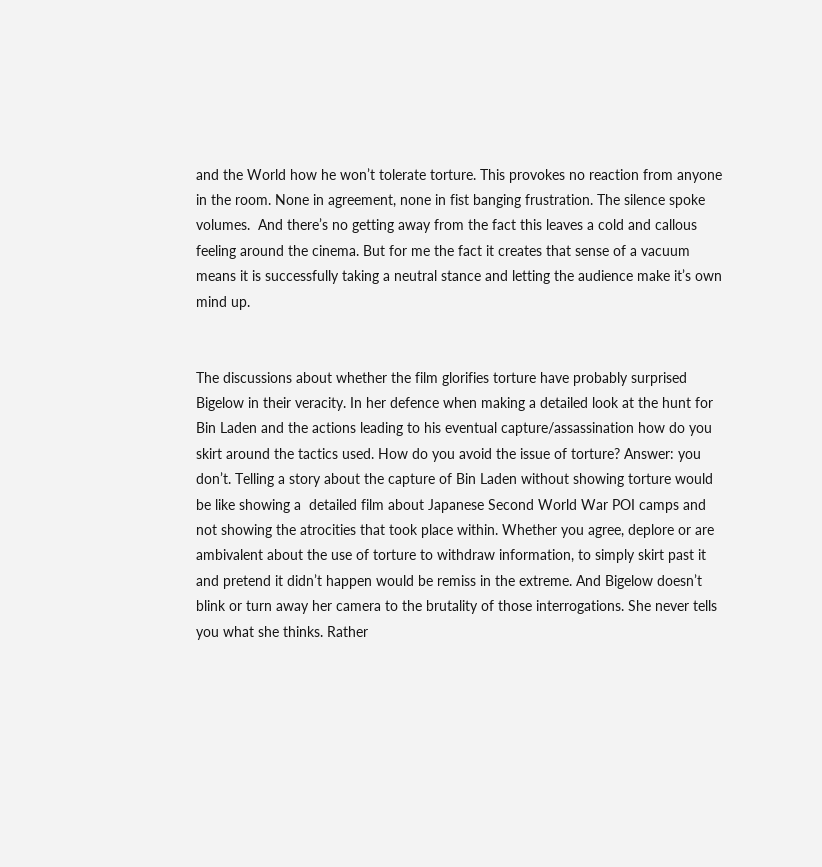and the World how he won’t tolerate torture. This provokes no reaction from anyone in the room. None in agreement, none in fist banging frustration. The silence spoke volumes.  And there’s no getting away from the fact this leaves a cold and callous feeling around the cinema. But for me the fact it creates that sense of a vacuum means it is successfully taking a neutral stance and letting the audience make it’s own mind up.


The discussions about whether the film glorifies torture have probably surprised Bigelow in their veracity. In her defence when making a detailed look at the hunt for Bin Laden and the actions leading to his eventual capture/assassination how do you skirt around the tactics used. How do you avoid the issue of torture? Answer: you don’t. Telling a story about the capture of Bin Laden without showing torture would be like showing a  detailed film about Japanese Second World War POI camps and not showing the atrocities that took place within. Whether you agree, deplore or are ambivalent about the use of torture to withdraw information, to simply skirt past it and pretend it didn’t happen would be remiss in the extreme. And Bigelow doesn’t blink or turn away her camera to the brutality of those interrogations. She never tells you what she thinks. Rather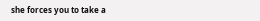she forces you to take a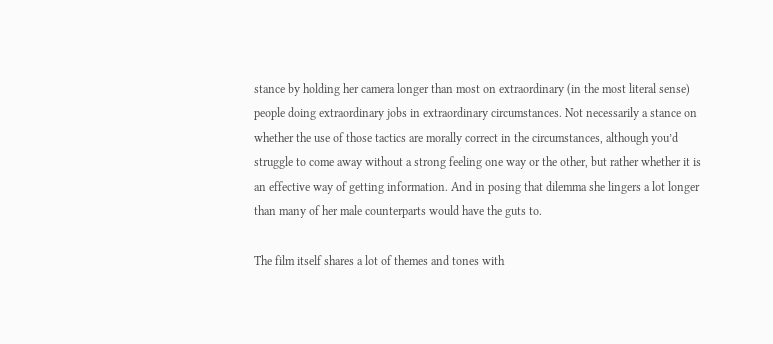stance by holding her camera longer than most on extraordinary (in the most literal sense) people doing extraordinary jobs in extraordinary circumstances. Not necessarily a stance on whether the use of those tactics are morally correct in the circumstances, although you’d struggle to come away without a strong feeling one way or the other, but rather whether it is an effective way of getting information. And in posing that dilemma she lingers a lot longer than many of her male counterparts would have the guts to.

The film itself shares a lot of themes and tones with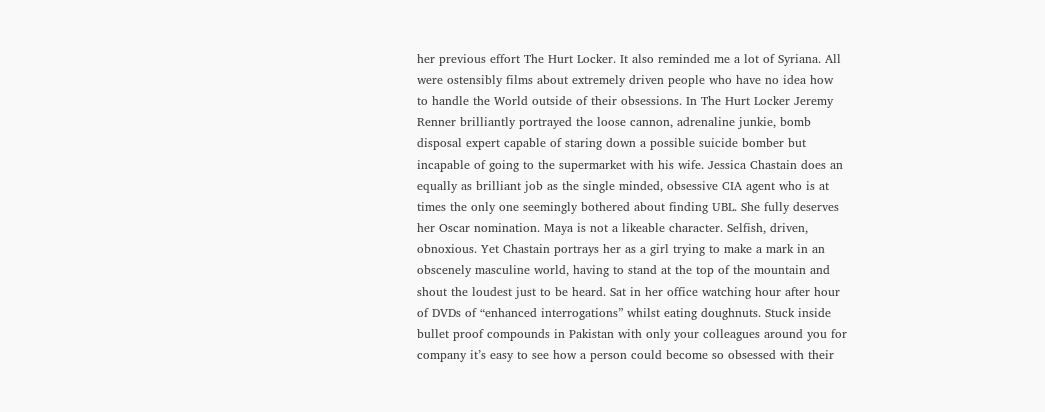her previous effort The Hurt Locker. It also reminded me a lot of Syriana. All were ostensibly films about extremely driven people who have no idea how to handle the World outside of their obsessions. In The Hurt Locker Jeremy Renner brilliantly portrayed the loose cannon, adrenaline junkie, bomb disposal expert capable of staring down a possible suicide bomber but incapable of going to the supermarket with his wife. Jessica Chastain does an equally as brilliant job as the single minded, obsessive CIA agent who is at times the only one seemingly bothered about finding UBL. She fully deserves her Oscar nomination. Maya is not a likeable character. Selfish, driven, obnoxious. Yet Chastain portrays her as a girl trying to make a mark in an obscenely masculine world, having to stand at the top of the mountain and shout the loudest just to be heard. Sat in her office watching hour after hour of DVDs of “enhanced interrogations” whilst eating doughnuts. Stuck inside bullet proof compounds in Pakistan with only your colleagues around you for company it’s easy to see how a person could become so obsessed with their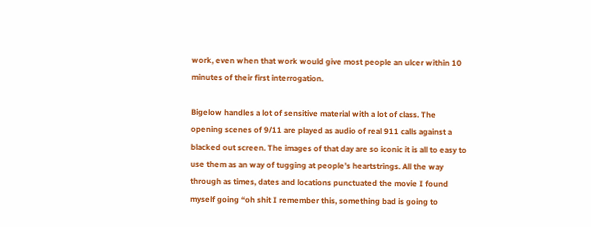work, even when that work would give most people an ulcer within 10 minutes of their first interrogation.

Bigelow handles a lot of sensitive material with a lot of class. The opening scenes of 9/11 are played as audio of real 911 calls against a blacked out screen. The images of that day are so iconic it is all to easy to use them as an way of tugging at people’s heartstrings. All the way through as times, dates and locations punctuated the movie I found myself going “oh shit I remember this, something bad is going to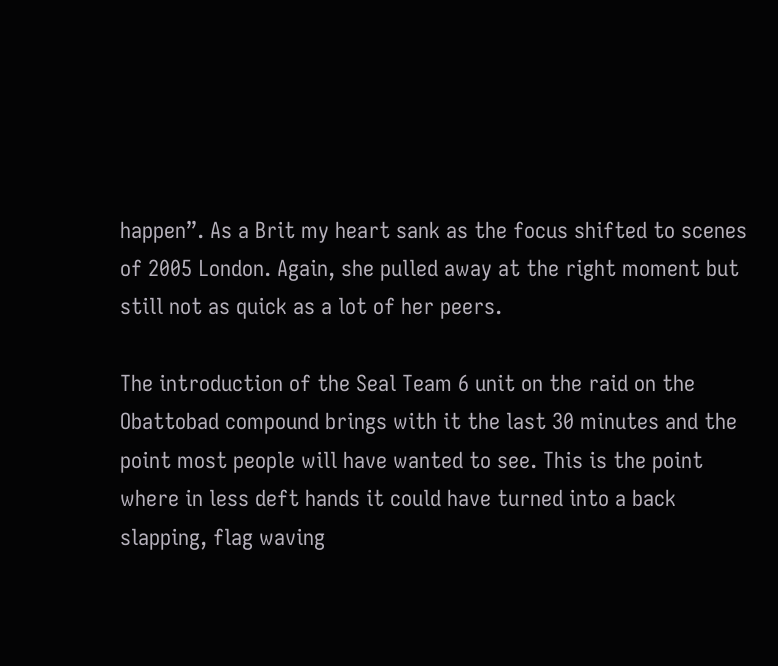happen”. As a Brit my heart sank as the focus shifted to scenes of 2005 London. Again, she pulled away at the right moment but still not as quick as a lot of her peers.

The introduction of the Seal Team 6 unit on the raid on the Obattobad compound brings with it the last 30 minutes and the point most people will have wanted to see. This is the point where in less deft hands it could have turned into a back slapping, flag waving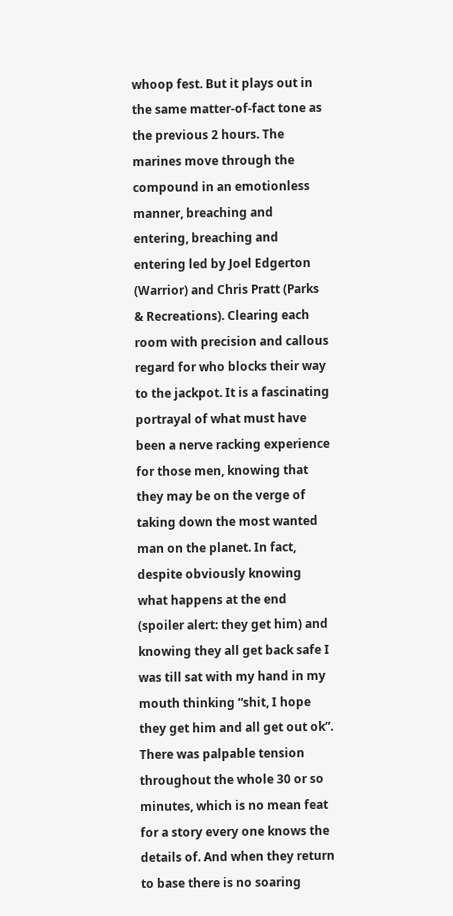whoop fest. But it plays out in the same matter-of-fact tone as the previous 2 hours. The marines move through the compound in an emotionless manner, breaching and entering, breaching and entering led by Joel Edgerton (Warrior) and Chris Pratt (Parks & Recreations). Clearing each room with precision and callous regard for who blocks their way to the jackpot. It is a fascinating portrayal of what must have been a nerve racking experience for those men, knowing that they may be on the verge of taking down the most wanted man on the planet. In fact, despite obviously knowing what happens at the end (spoiler alert: they get him) and knowing they all get back safe I was till sat with my hand in my mouth thinking “shit, I hope they get him and all get out ok”. There was palpable tension throughout the whole 30 or so minutes, which is no mean feat for a story every one knows the details of. And when they return to base there is no soaring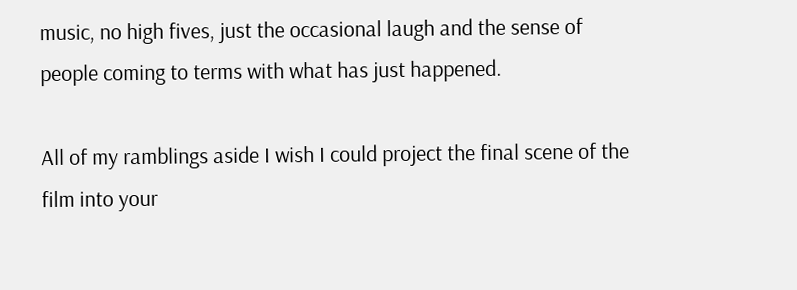music, no high fives, just the occasional laugh and the sense of people coming to terms with what has just happened.

All of my ramblings aside I wish I could project the final scene of the film into your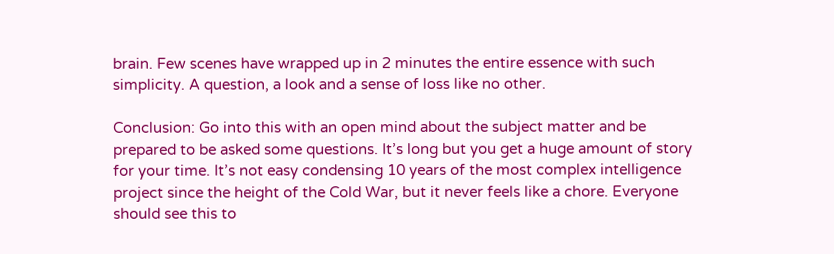brain. Few scenes have wrapped up in 2 minutes the entire essence with such simplicity. A question, a look and a sense of loss like no other.

Conclusion: Go into this with an open mind about the subject matter and be prepared to be asked some questions. It’s long but you get a huge amount of story for your time. It’s not easy condensing 10 years of the most complex intelligence project since the height of the Cold War, but it never feels like a chore. Everyone should see this to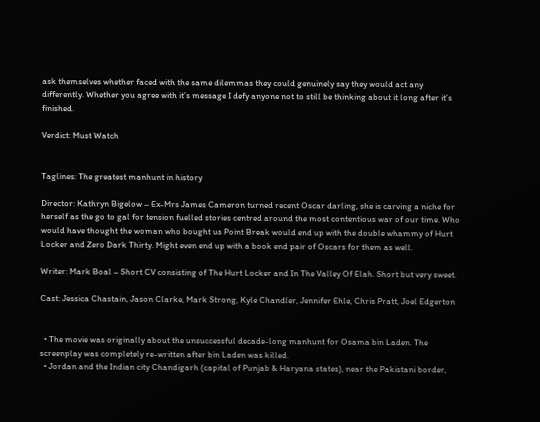ask themselves whether faced with the same dilemmas they could genuinely say they would act any differently. Whether you agree with it’s message I defy anyone not to still be thinking about it long after it’s finished.

Verdict: Must Watch


Taglines: The greatest manhunt in history

Director: Kathryn Bigelow – Ex-Mrs James Cameron turned recent Oscar darling, she is carving a niche for herself as the go to gal for tension fuelled stories centred around the most contentious war of our time. Who would have thought the woman who bought us Point Break would end up with the double whammy of Hurt Locker and Zero Dark Thirty. Might even end up with a book end pair of Oscars for them as well.

Writer: Mark Boal – Short CV consisting of The Hurt Locker and In The Valley Of Elah. Short but very sweet.

Cast: Jessica Chastain, Jason Clarke, Mark Strong, Kyle Chandler, Jennifer Ehle, Chris Pratt, Joel Edgerton


  • The movie was originally about the unsuccessful decade-long manhunt for Osama bin Laden. The screenplay was completely re-written after bin Laden was killed.
  • Jordan and the Indian city Chandigarh (capital of Punjab & Haryana states), near the Pakistani border,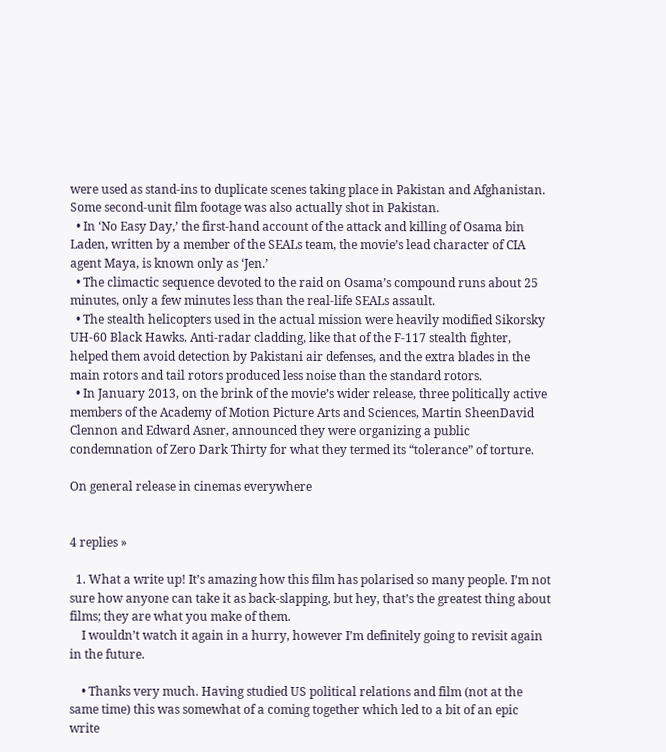were used as stand-ins to duplicate scenes taking place in Pakistan and Afghanistan. Some second-unit film footage was also actually shot in Pakistan.
  • In ‘No Easy Day,’ the first-hand account of the attack and killing of Osama bin Laden, written by a member of the SEALs team, the movie’s lead character of CIA agent Maya, is known only as ‘Jen.’
  • The climactic sequence devoted to the raid on Osama’s compound runs about 25 minutes, only a few minutes less than the real-life SEALs assault.
  • The stealth helicopters used in the actual mission were heavily modified Sikorsky UH-60 Black Hawks. Anti-radar cladding, like that of the F-117 stealth fighter, helped them avoid detection by Pakistani air defenses, and the extra blades in the main rotors and tail rotors produced less noise than the standard rotors.
  • In January 2013, on the brink of the movie’s wider release, three politically active members of the Academy of Motion Picture Arts and Sciences, Martin SheenDavid Clennon and Edward Asner, announced they were organizing a public condemnation of Zero Dark Thirty for what they termed its “tolerance” of torture.

On general release in cinemas everywhere


4 replies »

  1. What a write up! It’s amazing how this film has polarised so many people. I’m not sure how anyone can take it as back-slapping, but hey, that’s the greatest thing about films; they are what you make of them.
    I wouldn’t watch it again in a hurry, however I’m definitely going to revisit again in the future.

    • Thanks very much. Having studied US political relations and film (not at the same time) this was somewhat of a coming together which led to a bit of an epic write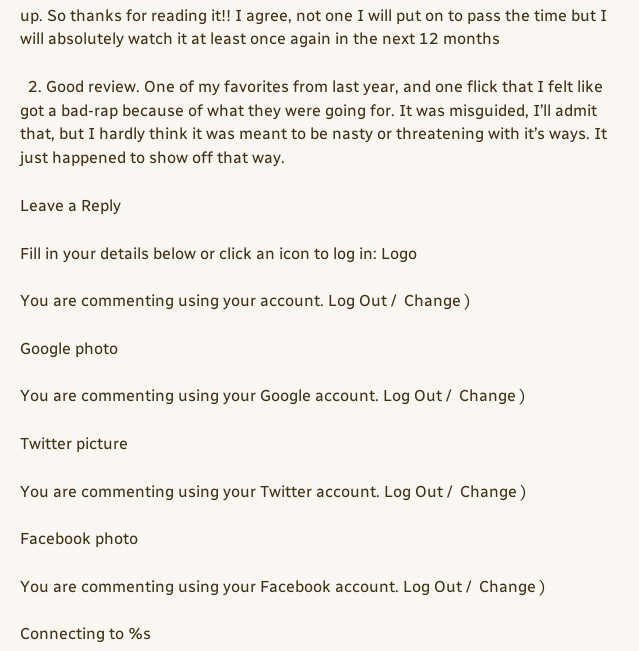up. So thanks for reading it!! I agree, not one I will put on to pass the time but I will absolutely watch it at least once again in the next 12 months

  2. Good review. One of my favorites from last year, and one flick that I felt like got a bad-rap because of what they were going for. It was misguided, I’ll admit that, but I hardly think it was meant to be nasty or threatening with it’s ways. It just happened to show off that way.

Leave a Reply

Fill in your details below or click an icon to log in: Logo

You are commenting using your account. Log Out /  Change )

Google photo

You are commenting using your Google account. Log Out /  Change )

Twitter picture

You are commenting using your Twitter account. Log Out /  Change )

Facebook photo

You are commenting using your Facebook account. Log Out /  Change )

Connecting to %s